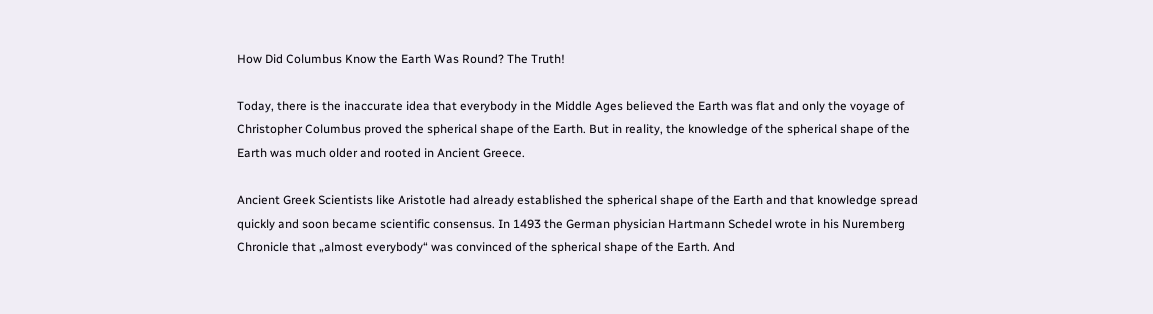How Did Columbus Know the Earth Was Round? The Truth!

Today, there is the inaccurate idea that everybody in the Middle Ages believed the Earth was flat and only the voyage of Christopher Columbus proved the spherical shape of the Earth. But in reality, the knowledge of the spherical shape of the Earth was much older and rooted in Ancient Greece.

Ancient Greek Scientists like Aristotle had already established the spherical shape of the Earth and that knowledge spread quickly and soon became scientific consensus. In 1493 the German physician Hartmann Schedel wrote in his Nuremberg Chronicle that „almost everybody“ was convinced of the spherical shape of the Earth. And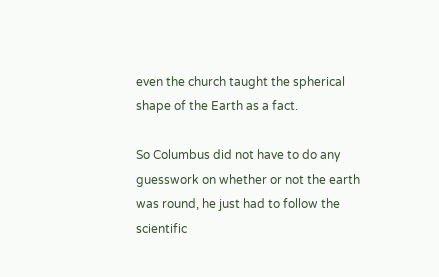even the church taught the spherical shape of the Earth as a fact.

So Columbus did not have to do any guesswork on whether or not the earth was round, he just had to follow the scientific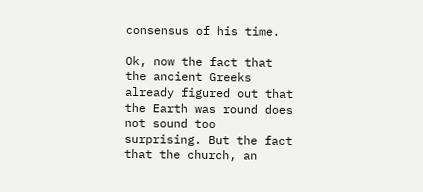consensus of his time.

Ok, now the fact that the ancient Greeks already figured out that the Earth was round does not sound too surprising. But the fact that the church, an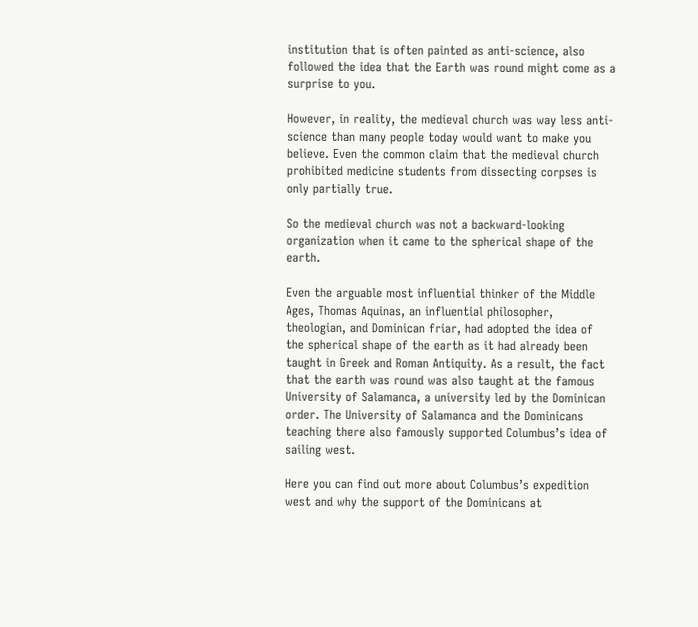institution that is often painted as anti-science, also followed the idea that the Earth was round might come as a surprise to you.

However, in reality, the medieval church was way less anti-science than many people today would want to make you believe. Even the common claim that the medieval church prohibited medicine students from dissecting corpses is only partially true.

So the medieval church was not a backward-looking organization when it came to the spherical shape of the earth.

Even the arguable most influential thinker of the Middle Ages, Thomas Aquinas, an influential philosopher, theologian, and Dominican friar, had adopted the idea of the spherical shape of the earth as it had already been taught in Greek and Roman Antiquity. As a result, the fact that the earth was round was also taught at the famous University of Salamanca, a university led by the Dominican order. The University of Salamanca and the Dominicans teaching there also famously supported Columbus’s idea of sailing west.

Here you can find out more about Columbus’s expedition west and why the support of the Dominicans at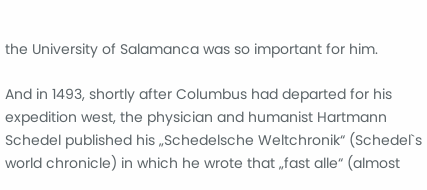the University of Salamanca was so important for him.

And in 1493, shortly after Columbus had departed for his expedition west, the physician and humanist Hartmann Schedel published his „Schedelsche Weltchronik“ (Schedel`s world chronicle) in which he wrote that „fast alle“ (almost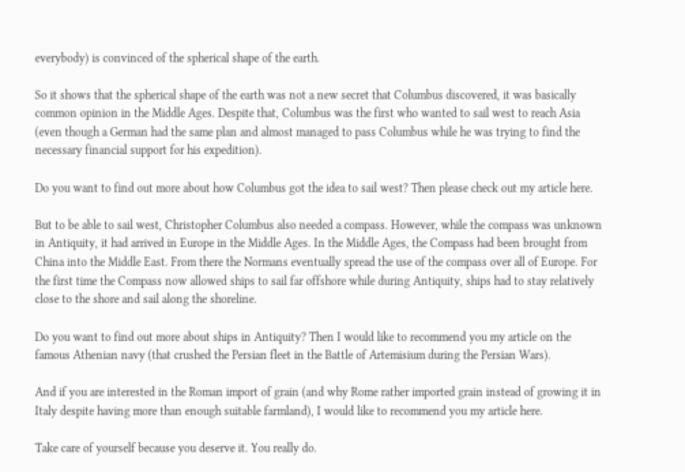everybody) is convinced of the spherical shape of the earth.

So it shows that the spherical shape of the earth was not a new secret that Columbus discovered, it was basically common opinion in the Middle Ages. Despite that, Columbus was the first who wanted to sail west to reach Asia (even though a German had the same plan and almost managed to pass Columbus while he was trying to find the necessary financial support for his expedition).

Do you want to find out more about how Columbus got the idea to sail west? Then please check out my article here.

But to be able to sail west, Christopher Columbus also needed a compass. However, while the compass was unknown in Antiquity, it had arrived in Europe in the Middle Ages. In the Middle Ages, the Compass had been brought from China into the Middle East. From there the Normans eventually spread the use of the compass over all of Europe. For the first time the Compass now allowed ships to sail far offshore while during Antiquity, ships had to stay relatively close to the shore and sail along the shoreline.

Do you want to find out more about ships in Antiquity? Then I would like to recommend you my article on the famous Athenian navy (that crushed the Persian fleet in the Battle of Artemisium during the Persian Wars).

And if you are interested in the Roman import of grain (and why Rome rather imported grain instead of growing it in Italy despite having more than enough suitable farmland), I would like to recommend you my article here.

Take care of yourself because you deserve it. You really do.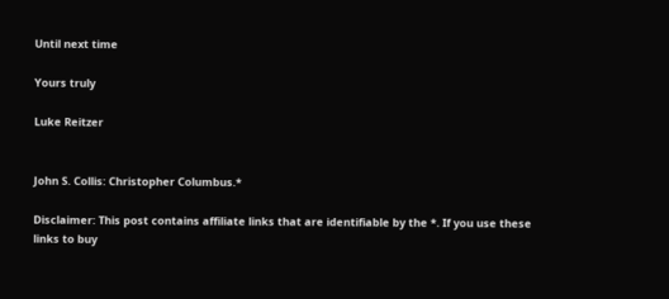Until next time

Yours truly

Luke Reitzer


John S. Collis: Christopher Columbus.*

Disclaimer: This post contains affiliate links that are identifiable by the *. If you use these links to buy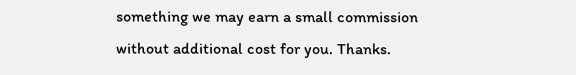something we may earn a small commission without additional cost for you. Thanks.